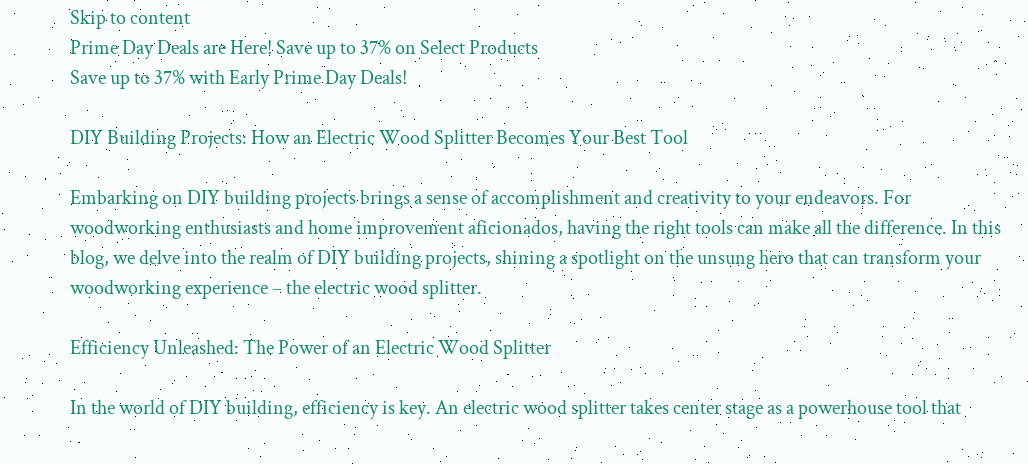Skip to content
Prime Day Deals are Here! Save up to 37% on Select Products
Save up to 37% with Early Prime Day Deals!

DIY Building Projects: How an Electric Wood Splitter Becomes Your Best Tool

Embarking on DIY building projects brings a sense of accomplishment and creativity to your endeavors. For woodworking enthusiasts and home improvement aficionados, having the right tools can make all the difference. In this blog, we delve into the realm of DIY building projects, shining a spotlight on the unsung hero that can transform your woodworking experience – the electric wood splitter.

Efficiency Unleashed: The Power of an Electric Wood Splitter

In the world of DIY building, efficiency is key. An electric wood splitter takes center stage as a powerhouse tool that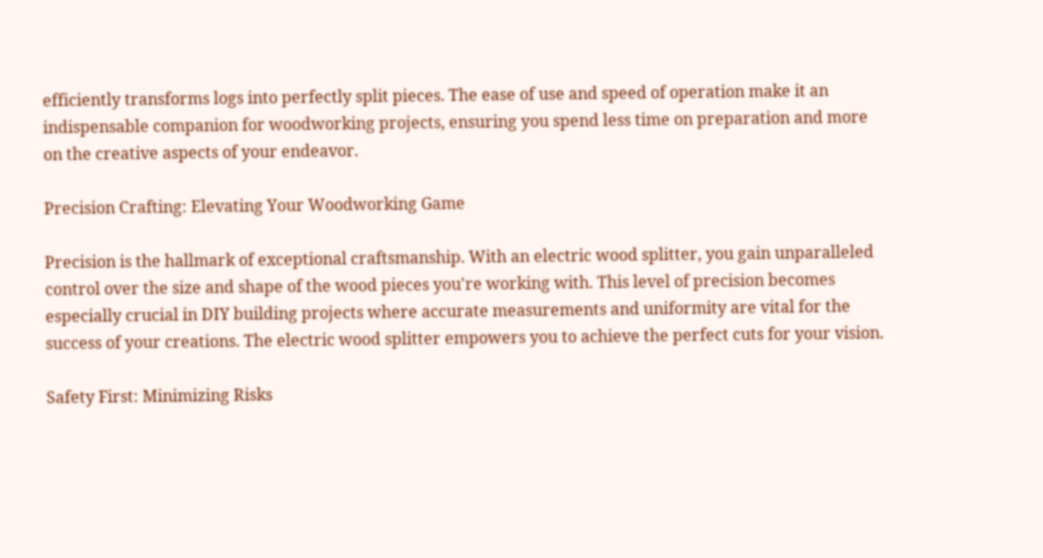efficiently transforms logs into perfectly split pieces. The ease of use and speed of operation make it an indispensable companion for woodworking projects, ensuring you spend less time on preparation and more on the creative aspects of your endeavor.

Precision Crafting: Elevating Your Woodworking Game

Precision is the hallmark of exceptional craftsmanship. With an electric wood splitter, you gain unparalleled control over the size and shape of the wood pieces you're working with. This level of precision becomes especially crucial in DIY building projects where accurate measurements and uniformity are vital for the success of your creations. The electric wood splitter empowers you to achieve the perfect cuts for your vision.

Safety First: Minimizing Risks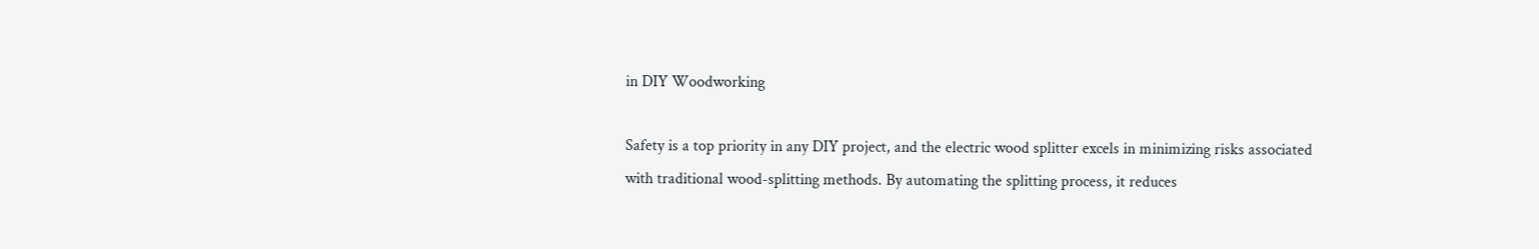in DIY Woodworking

Safety is a top priority in any DIY project, and the electric wood splitter excels in minimizing risks associated with traditional wood-splitting methods. By automating the splitting process, it reduces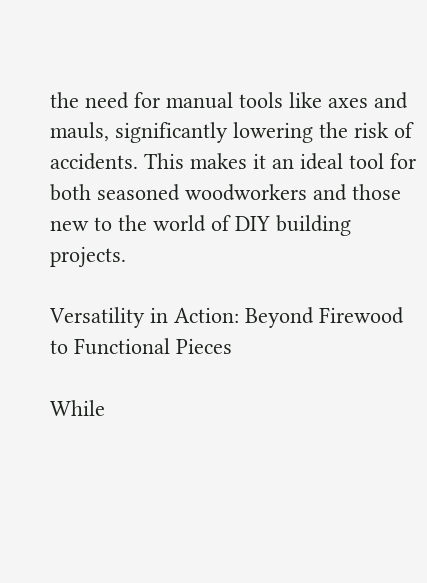the need for manual tools like axes and mauls, significantly lowering the risk of accidents. This makes it an ideal tool for both seasoned woodworkers and those new to the world of DIY building projects.

Versatility in Action: Beyond Firewood to Functional Pieces

While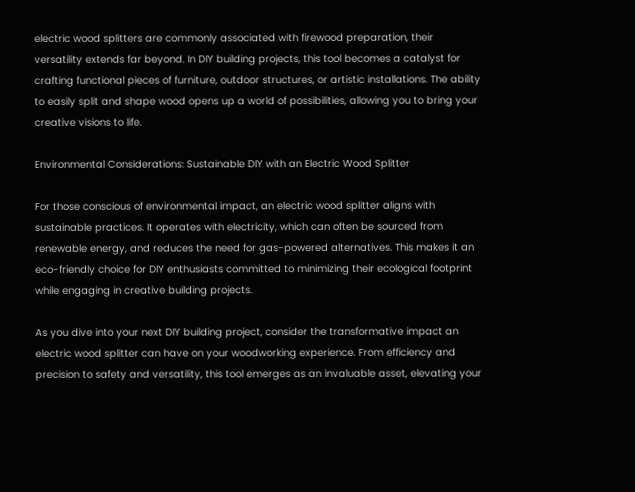electric wood splitters are commonly associated with firewood preparation, their versatility extends far beyond. In DIY building projects, this tool becomes a catalyst for crafting functional pieces of furniture, outdoor structures, or artistic installations. The ability to easily split and shape wood opens up a world of possibilities, allowing you to bring your creative visions to life.

Environmental Considerations: Sustainable DIY with an Electric Wood Splitter

For those conscious of environmental impact, an electric wood splitter aligns with sustainable practices. It operates with electricity, which can often be sourced from renewable energy, and reduces the need for gas-powered alternatives. This makes it an eco-friendly choice for DIY enthusiasts committed to minimizing their ecological footprint while engaging in creative building projects.

As you dive into your next DIY building project, consider the transformative impact an electric wood splitter can have on your woodworking experience. From efficiency and precision to safety and versatility, this tool emerges as an invaluable asset, elevating your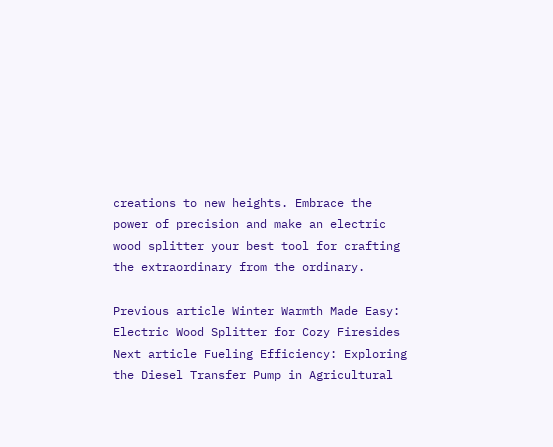creations to new heights. Embrace the power of precision and make an electric wood splitter your best tool for crafting the extraordinary from the ordinary.

Previous article Winter Warmth Made Easy: Electric Wood Splitter for Cozy Firesides
Next article Fueling Efficiency: Exploring the Diesel Transfer Pump in Agricultural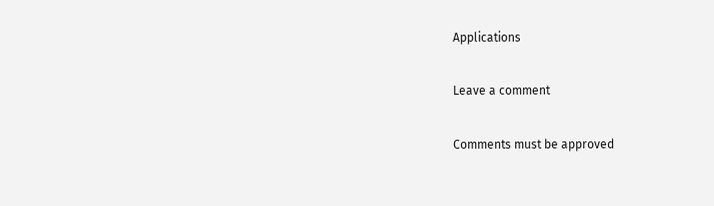Applications

Leave a comment

Comments must be approved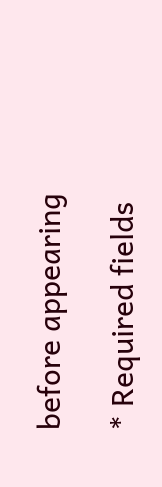before appearing

* Required fields